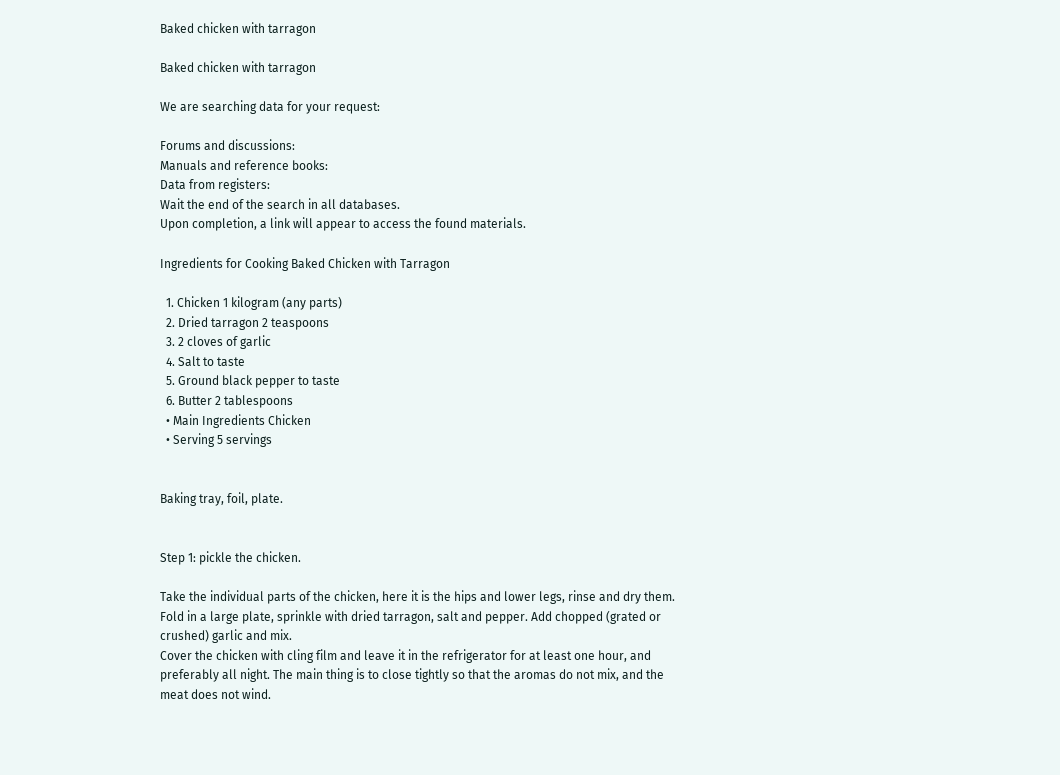Baked chicken with tarragon

Baked chicken with tarragon

We are searching data for your request:

Forums and discussions:
Manuals and reference books:
Data from registers:
Wait the end of the search in all databases.
Upon completion, a link will appear to access the found materials.

Ingredients for Cooking Baked Chicken with Tarragon

  1. Chicken 1 kilogram (any parts)
  2. Dried tarragon 2 teaspoons
  3. 2 cloves of garlic
  4. Salt to taste
  5. Ground black pepper to taste
  6. Butter 2 tablespoons
  • Main Ingredients Chicken
  • Serving 5 servings


Baking tray, foil, plate.


Step 1: pickle the chicken.

Take the individual parts of the chicken, here it is the hips and lower legs, rinse and dry them. Fold in a large plate, sprinkle with dried tarragon, salt and pepper. Add chopped (grated or crushed) garlic and mix.
Cover the chicken with cling film and leave it in the refrigerator for at least one hour, and preferably all night. The main thing is to close tightly so that the aromas do not mix, and the meat does not wind.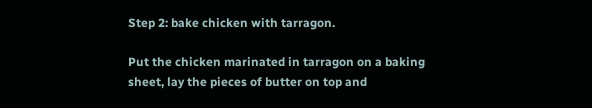Step 2: bake chicken with tarragon.

Put the chicken marinated in tarragon on a baking sheet, lay the pieces of butter on top and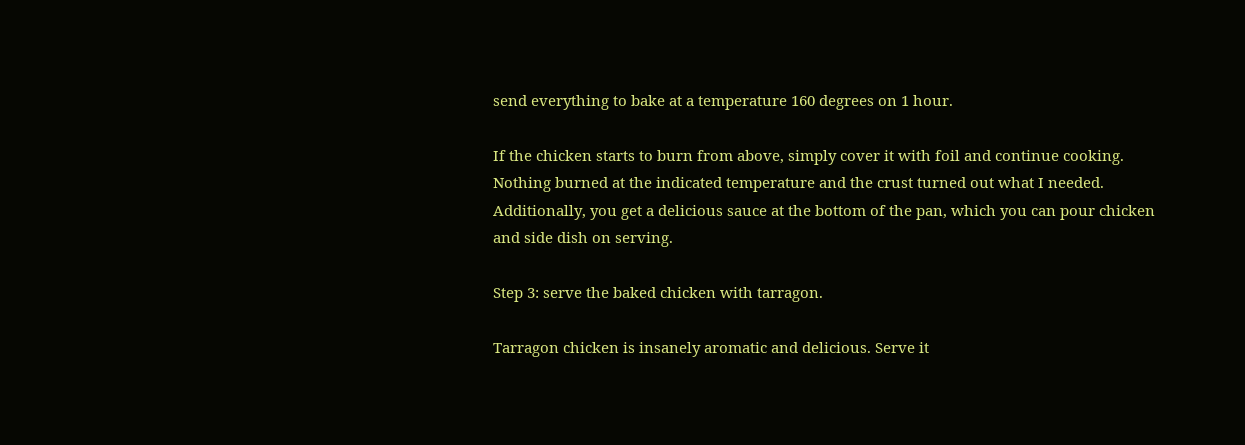send everything to bake at a temperature 160 degrees on 1 hour.

If the chicken starts to burn from above, simply cover it with foil and continue cooking. Nothing burned at the indicated temperature and the crust turned out what I needed.
Additionally, you get a delicious sauce at the bottom of the pan, which you can pour chicken and side dish on serving.

Step 3: serve the baked chicken with tarragon.

Tarragon chicken is insanely aromatic and delicious. Serve it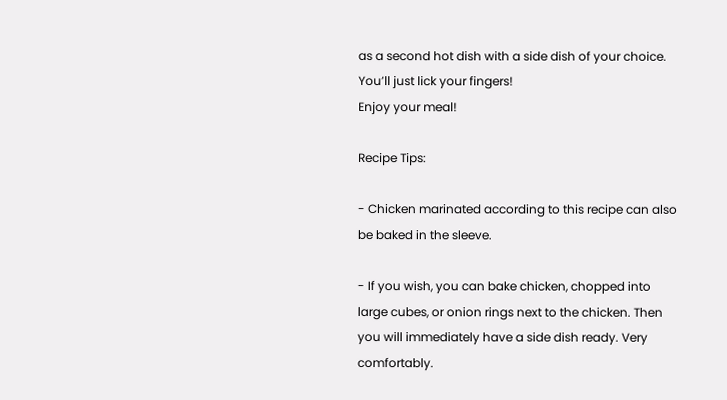as a second hot dish with a side dish of your choice. You’ll just lick your fingers!
Enjoy your meal!

Recipe Tips:

- Chicken marinated according to this recipe can also be baked in the sleeve.

- If you wish, you can bake chicken, chopped into large cubes, or onion rings next to the chicken. Then you will immediately have a side dish ready. Very comfortably.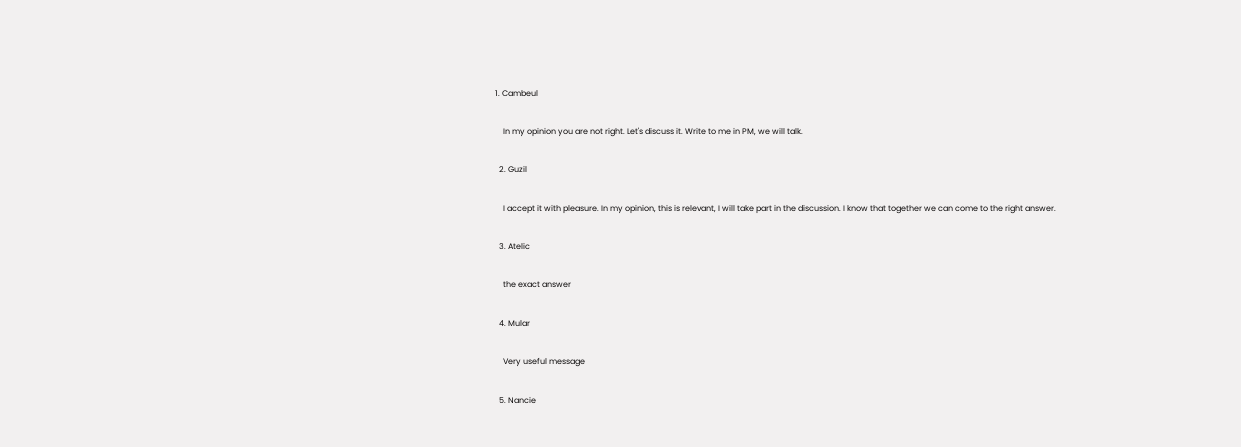1. Cambeul

    In my opinion you are not right. Let's discuss it. Write to me in PM, we will talk.

  2. Guzil

    I accept it with pleasure. In my opinion, this is relevant, I will take part in the discussion. I know that together we can come to the right answer.

  3. Atelic

    the exact answer

  4. Mular

    Very useful message

  5. Nancie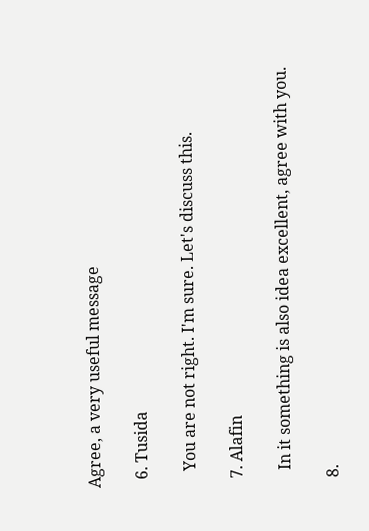Agree, a very useful message

  6. Tusida

    You are not right. I'm sure. Let's discuss this.

  7. Alafin

    In it something is also idea excellent, agree with you.

  8.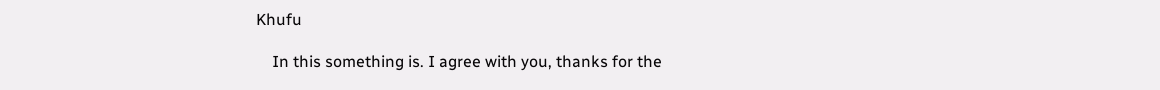Khufu

    In this something is. I agree with you, thanks for the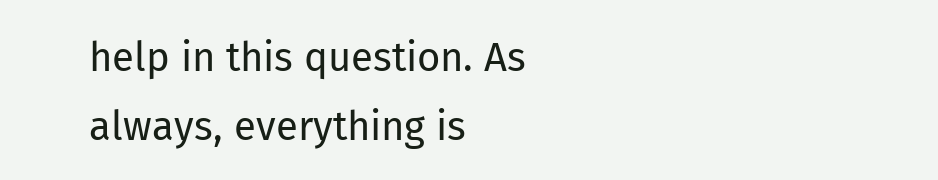help in this question. As always, everything is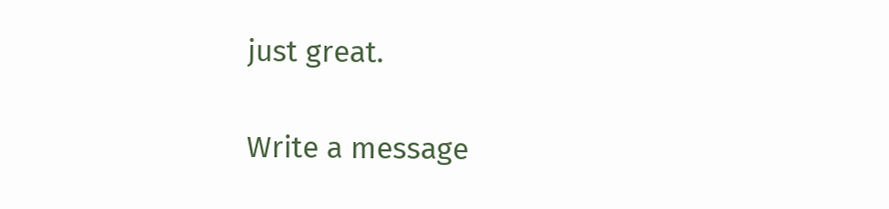just great.

Write a message